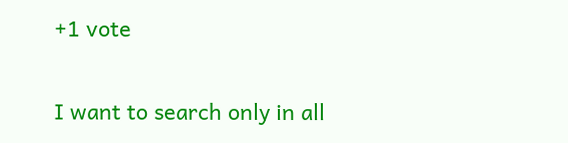+1 vote

I want to search only in all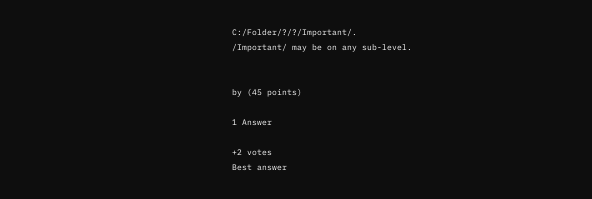C:/Folder/?/?/Important/.
/Important/ may be on any sub-level.


by (45 points)

1 Answer

+2 votes
Best answer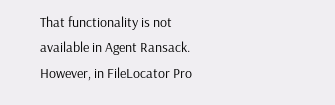That functionality is not available in Agent Ransack. However, in FileLocator Pro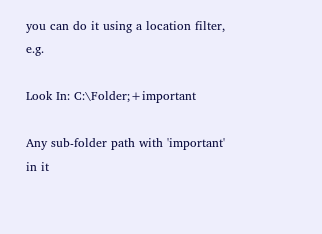you can do it using a location filter, e.g.

Look In: C:\Folder;+important

Any sub-folder path with 'important' in it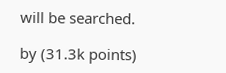will be searched.

by (31.3k points)